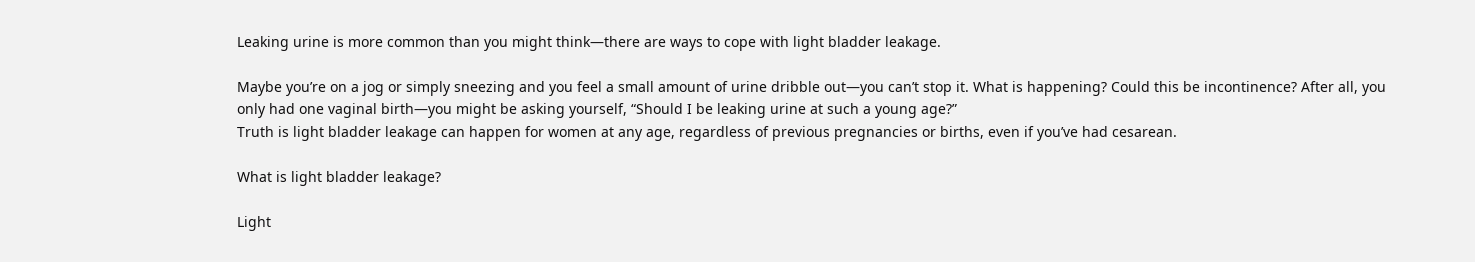Leaking urine is more common than you might think—there are ways to cope with light bladder leakage.

Maybe you’re on a jog or simply sneezing and you feel a small amount of urine dribble out—you can’t stop it. What is happening? Could this be incontinence? After all, you only had one vaginal birth—you might be asking yourself, “Should I be leaking urine at such a young age?”
Truth is light bladder leakage can happen for women at any age, regardless of previous pregnancies or births, even if you’ve had cesarean.

What is light bladder leakage?

Light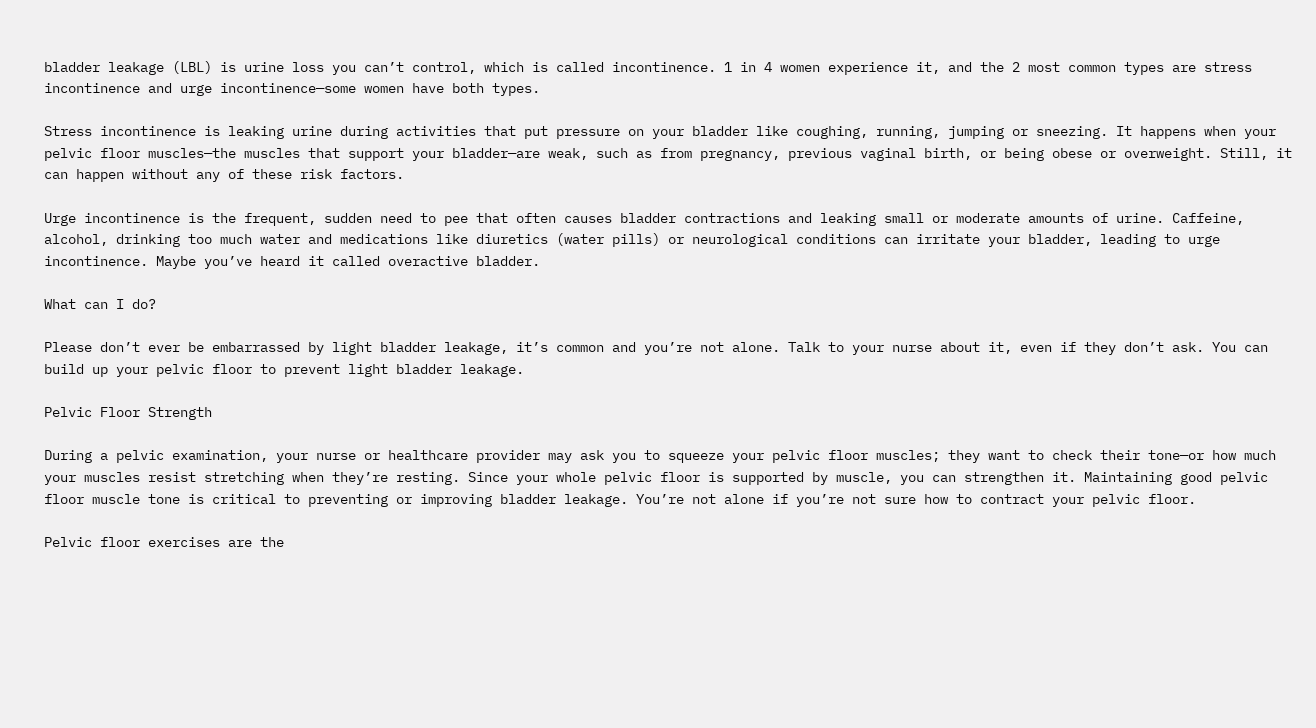bladder leakage (LBL) is urine loss you can’t control, which is called incontinence. 1 in 4 women experience it, and the 2 most common types are stress incontinence and urge incontinence—some women have both types.

Stress incontinence is leaking urine during activities that put pressure on your bladder like coughing, running, jumping or sneezing. It happens when your pelvic floor muscles—the muscles that support your bladder—are weak, such as from pregnancy, previous vaginal birth, or being obese or overweight. Still, it can happen without any of these risk factors.

Urge incontinence is the frequent, sudden need to pee that often causes bladder contractions and leaking small or moderate amounts of urine. Caffeine, alcohol, drinking too much water and medications like diuretics (water pills) or neurological conditions can irritate your bladder, leading to urge incontinence. Maybe you’ve heard it called overactive bladder.

What can I do?

Please don’t ever be embarrassed by light bladder leakage, it’s common and you’re not alone. Talk to your nurse about it, even if they don’t ask. You can build up your pelvic floor to prevent light bladder leakage.

Pelvic Floor Strength

During a pelvic examination, your nurse or healthcare provider may ask you to squeeze your pelvic floor muscles; they want to check their tone—or how much your muscles resist stretching when they’re resting. Since your whole pelvic floor is supported by muscle, you can strengthen it. Maintaining good pelvic floor muscle tone is critical to preventing or improving bladder leakage. You’re not alone if you’re not sure how to contract your pelvic floor.

Pelvic floor exercises are the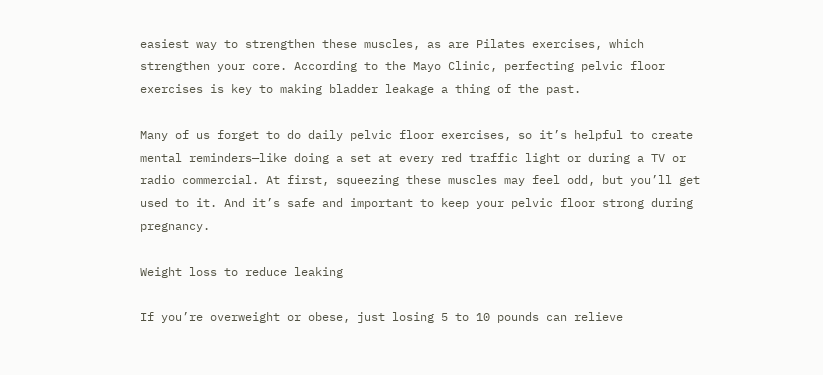easiest way to strengthen these muscles, as are Pilates exercises, which strengthen your core. According to the Mayo Clinic, perfecting pelvic floor exercises is key to making bladder leakage a thing of the past.

Many of us forget to do daily pelvic floor exercises, so it’s helpful to create mental reminders—like doing a set at every red traffic light or during a TV or radio commercial. At first, squeezing these muscles may feel odd, but you’ll get used to it. And it’s safe and important to keep your pelvic floor strong during pregnancy.

Weight loss to reduce leaking

If you’re overweight or obese, just losing 5 to 10 pounds can relieve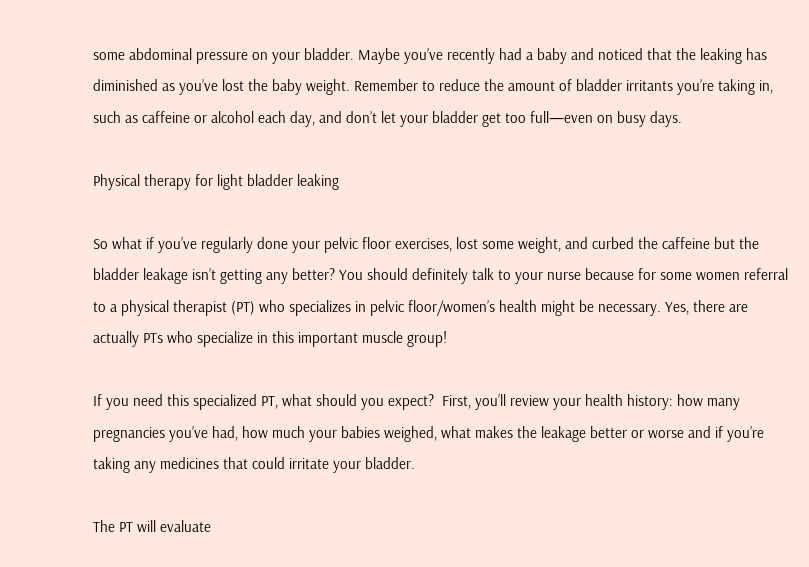some abdominal pressure on your bladder. Maybe you’ve recently had a baby and noticed that the leaking has diminished as you’ve lost the baby weight. Remember to reduce the amount of bladder irritants you’re taking in, such as caffeine or alcohol each day, and don’t let your bladder get too full—even on busy days.

Physical therapy for light bladder leaking

So what if you’ve regularly done your pelvic floor exercises, lost some weight, and curbed the caffeine but the bladder leakage isn’t getting any better? You should definitely talk to your nurse because for some women referral to a physical therapist (PT) who specializes in pelvic floor/women’s health might be necessary. Yes, there are actually PTs who specialize in this important muscle group!

If you need this specialized PT, what should you expect?  First, you’ll review your health history: how many pregnancies you’ve had, how much your babies weighed, what makes the leakage better or worse and if you’re taking any medicines that could irritate your bladder.

The PT will evaluate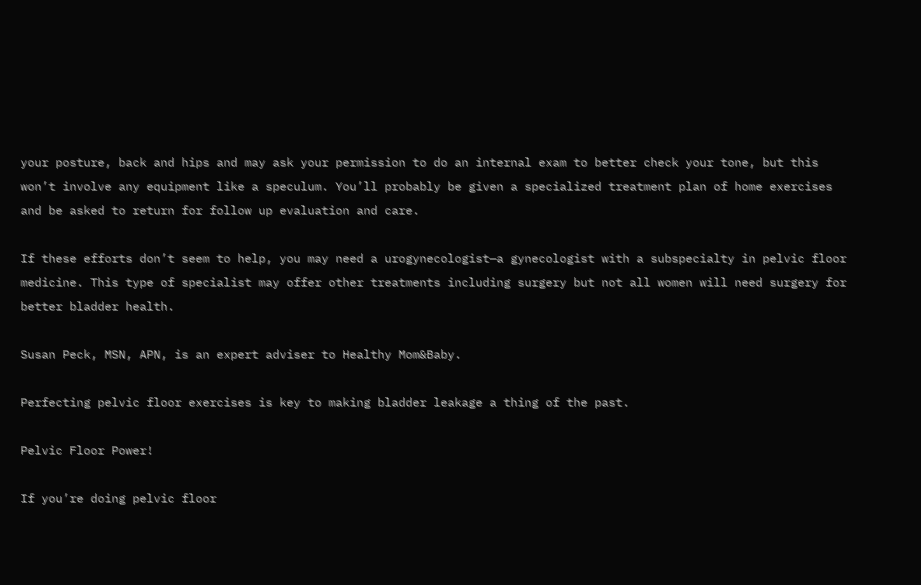your posture, back and hips and may ask your permission to do an internal exam to better check your tone, but this won’t involve any equipment like a speculum. You’ll probably be given a specialized treatment plan of home exercises and be asked to return for follow up evaluation and care.

If these efforts don’t seem to help, you may need a urogynecologist—a gynecologist with a subspecialty in pelvic floor medicine. This type of specialist may offer other treatments including surgery but not all women will need surgery for better bladder health.

Susan Peck, MSN, APN, is an expert adviser to Healthy Mom&Baby.

Perfecting pelvic floor exercises is key to making bladder leakage a thing of the past.

Pelvic Floor Power!

If you’re doing pelvic floor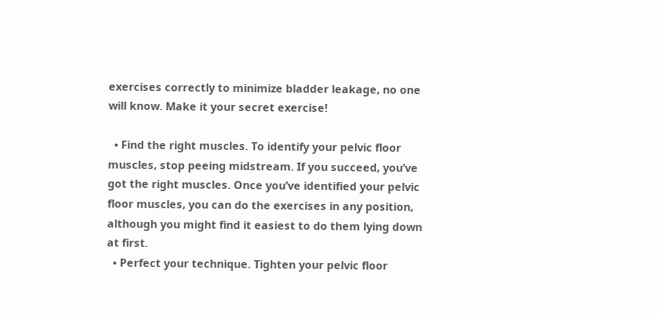exercises correctly to minimize bladder leakage, no one will know. Make it your secret exercise!

  • Find the right muscles. To identify your pelvic floor muscles, stop peeing midstream. If you succeed, you’ve got the right muscles. Once you’ve identified your pelvic floor muscles, you can do the exercises in any position, although you might find it easiest to do them lying down at first.
  • Perfect your technique. Tighten your pelvic floor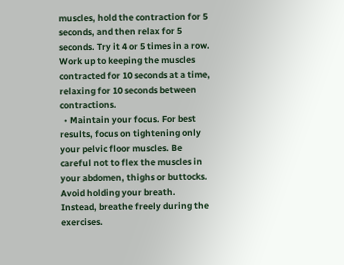muscles, hold the contraction for 5 seconds, and then relax for 5 seconds. Try it 4 or 5 times in a row. Work up to keeping the muscles contracted for 10 seconds at a time, relaxing for 10 seconds between contractions.
  • Maintain your focus. For best results, focus on tightening only your pelvic floor muscles. Be careful not to flex the muscles in your abdomen, thighs or buttocks. Avoid holding your breath. Instead, breathe freely during the exercises.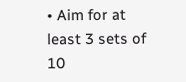• Aim for at least 3 sets of 10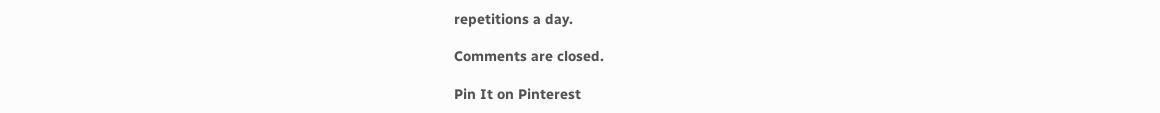repetitions a day.

Comments are closed.

Pin It on Pinterest